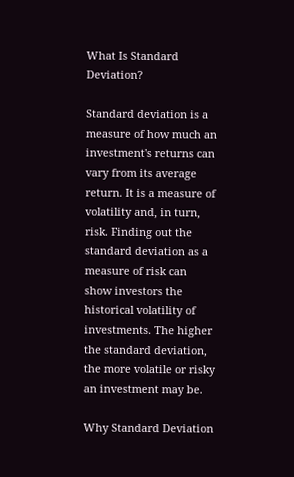What Is Standard Deviation?

Standard deviation is a measure of how much an investment's returns can vary from its average return. It is a measure of volatility and, in turn, risk. Finding out the standard deviation as a measure of risk can show investors the historical volatility of investments. The higher the standard deviation, the more volatile or risky an investment may be.

Why Standard Deviation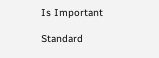Is Important

Standard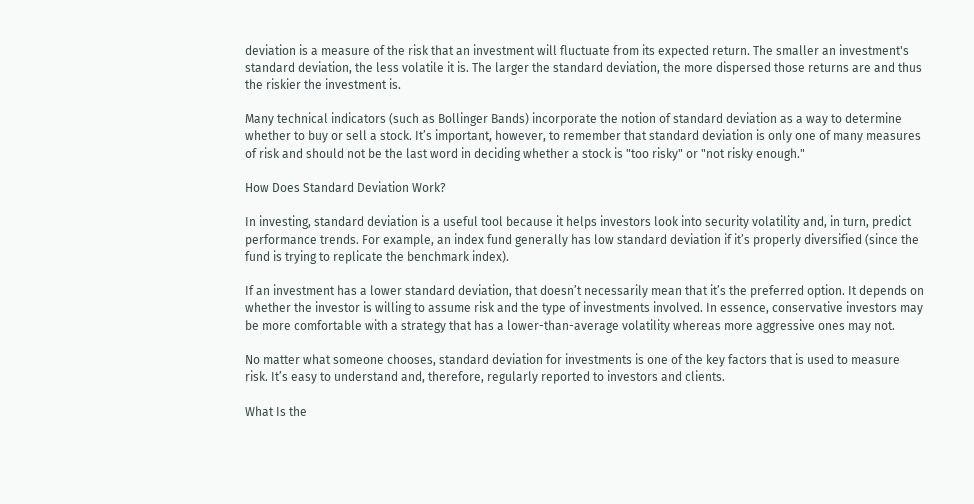deviation is a measure of the risk that an investment will fluctuate from its expected return. The smaller an investment's standard deviation, the less volatile it is. The larger the standard deviation, the more dispersed those returns are and thus the riskier the investment is.

Many technical indicators (such as Bollinger Bands) incorporate the notion of standard deviation as a way to determine whether to buy or sell a stock. It’s important, however, to remember that standard deviation is only one of many measures of risk and should not be the last word in deciding whether a stock is "too risky" or "not risky enough."

How Does Standard Deviation Work?

In investing, standard deviation is a useful tool because it helps investors look into security volatility and, in turn, predict performance trends. For example, an index fund generally has low standard deviation if it’s properly diversified (since the fund is trying to replicate the benchmark index).

If an investment has a lower standard deviation, that doesn’t necessarily mean that it’s the preferred option. It depends on whether the investor is willing to assume risk and the type of investments involved. In essence, conservative investors may be more comfortable with a strategy that has a lower-than-average volatility whereas more aggressive ones may not.

No matter what someone chooses, standard deviation for investments is one of the key factors that is used to measure risk. It’s easy to understand and, therefore, regularly reported to investors and clients.

What Is the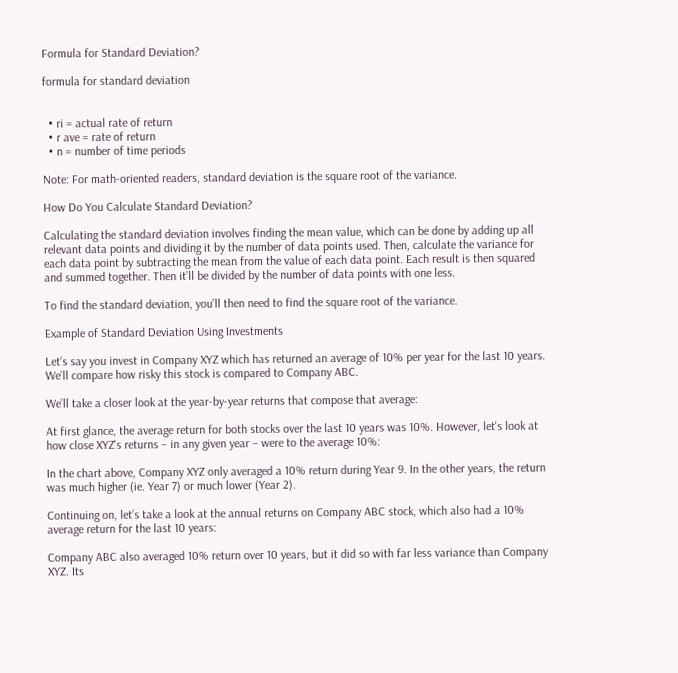Formula for Standard Deviation?

formula for standard deviation


  • ri = actual rate of return
  • r ave = rate of return
  • n = number of time periods

Note: For math-oriented readers, standard deviation is the square root of the variance.

How Do You Calculate Standard Deviation?

Calculating the standard deviation involves finding the mean value, which can be done by adding up all relevant data points and dividing it by the number of data points used. Then, calculate the variance for each data point by subtracting the mean from the value of each data point. Each result is then squared and summed together. Then it’ll be divided by the number of data points with one less.

To find the standard deviation, you’ll then need to find the square root of the variance.

Example of Standard Deviation Using Investments

Let’s say you invest in Company XYZ which has returned an average of 10% per year for the last 10 years. We’ll compare how risky this stock is compared to Company ABC.

We’ll take a closer look at the year-by-year returns that compose that average:

At first glance, the average return for both stocks over the last 10 years was 10%. However, let's look at how close XYZ's returns – in any given year – were to the average 10%:

In the chart above, Company XYZ only averaged a 10% return during Year 9. In the other years, the return was much higher (ie. Year 7) or much lower (Year 2).

Continuing on, let’s take a look at the annual returns on Company ABC stock, which also had a 10% average return for the last 10 years:

Company ABC also averaged 10% return over 10 years, but it did so with far less variance than Company XYZ. Its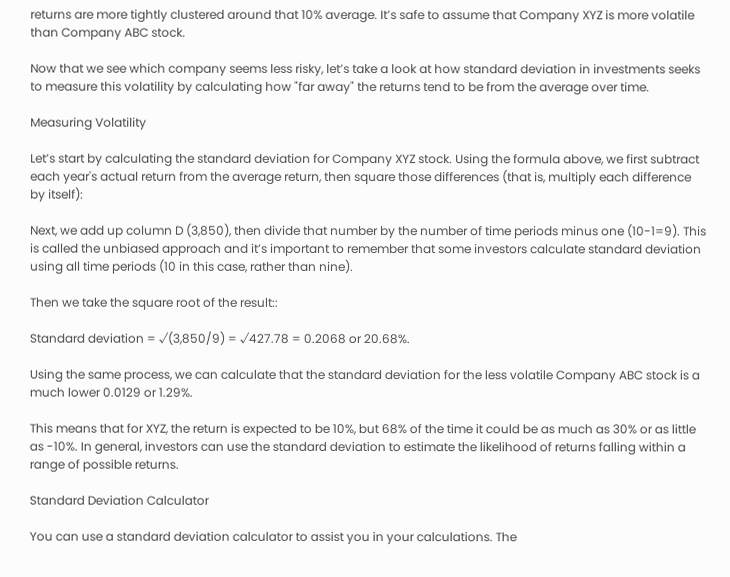returns are more tightly clustered around that 10% average. It’s safe to assume that Company XYZ is more volatile than Company ABC stock.

Now that we see which company seems less risky, let’s take a look at how standard deviation in investments seeks to measure this volatility by calculating how "far away" the returns tend to be from the average over time.

Measuring Volatility

Let’s start by calculating the standard deviation for Company XYZ stock. Using the formula above, we first subtract each year's actual return from the average return, then square those differences (that is, multiply each difference by itself):

Next, we add up column D (3,850), then divide that number by the number of time periods minus one (10-1=9). This is called the unbiased approach and it’s important to remember that some investors calculate standard deviation using all time periods (10 in this case, rather than nine).

Then we take the square root of the result::

Standard deviation = √(3,850/9) = √427.78 = 0.2068 or 20.68%.

Using the same process, we can calculate that the standard deviation for the less volatile Company ABC stock is a much lower 0.0129 or 1.29%.

This means that for XYZ, the return is expected to be 10%, but 68% of the time it could be as much as 30% or as little as -10%. In general, investors can use the standard deviation to estimate the likelihood of returns falling within a range of possible returns.

Standard Deviation Calculator

You can use a standard deviation calculator to assist you in your calculations. The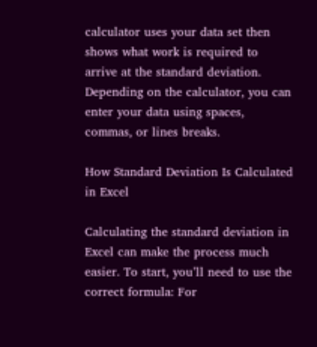calculator uses your data set then shows what work is required to arrive at the standard deviation. Depending on the calculator, you can enter your data using spaces, commas, or lines breaks.

How Standard Deviation Is Calculated in Excel

Calculating the standard deviation in Excel can make the process much easier. To start, you’ll need to use the correct formula: For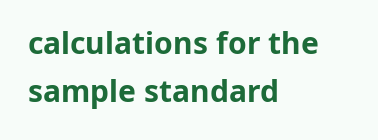calculations for the sample standard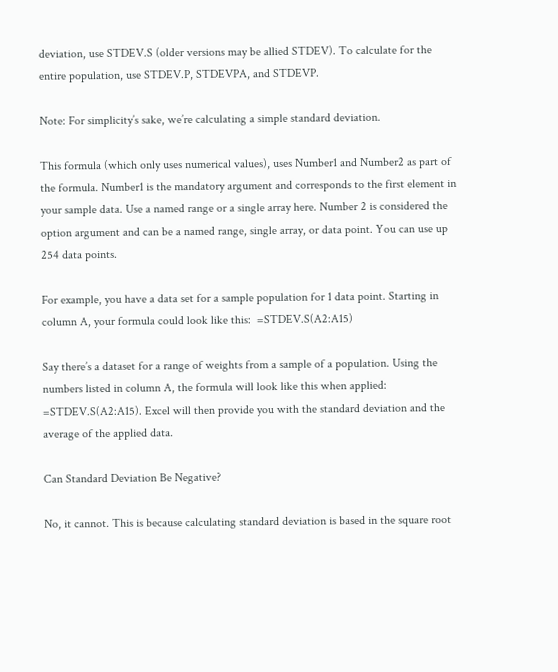deviation, use STDEV.S (older versions may be allied STDEV). To calculate for the entire population, use STDEV.P, STDEVPA, and STDEVP.

Note: For simplicity’s sake, we’re calculating a simple standard deviation.

This formula (which only uses numerical values), uses Number1 and Number2 as part of the formula. Number1 is the mandatory argument and corresponds to the first element in your sample data. Use a named range or a single array here. Number 2 is considered the option argument and can be a named range, single array, or data point. You can use up 254 data points.

For example, you have a data set for a sample population for 1 data point. Starting in column A, your formula could look like this:  =STDEV.S(A2:A15)

Say there’s a dataset for a range of weights from a sample of a population. Using the numbers listed in column A, the formula will look like this when applied: =STDEV.S(A2:A15). Excel will then provide you with the standard deviation and the average of the applied data.

Can Standard Deviation Be Negative?

No, it cannot. This is because calculating standard deviation is based in the square root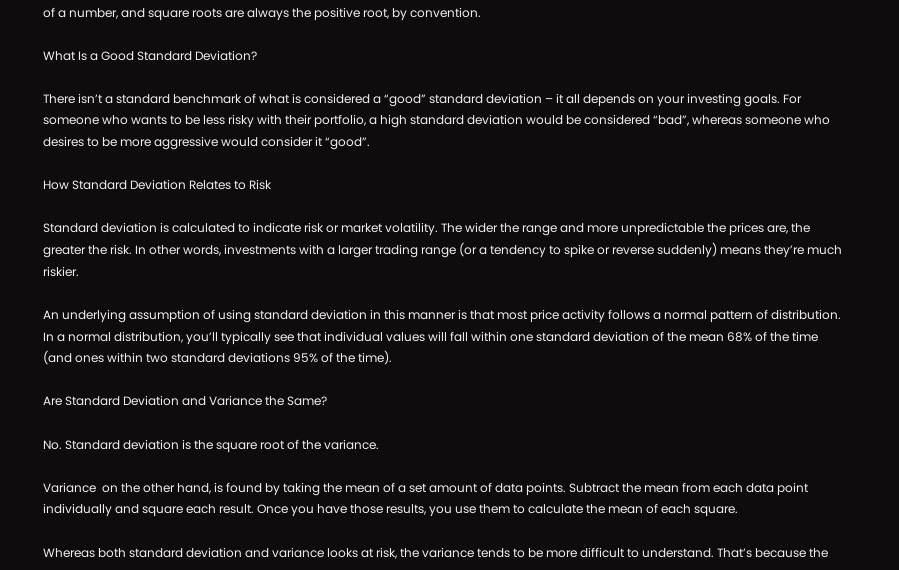of a number, and square roots are always the positive root, by convention.

What Is a Good Standard Deviation?

There isn’t a standard benchmark of what is considered a “good” standard deviation – it all depends on your investing goals. For someone who wants to be less risky with their portfolio, a high standard deviation would be considered “bad”, whereas someone who desires to be more aggressive would consider it “good”.

How Standard Deviation Relates to Risk

Standard deviation is calculated to indicate risk or market volatility. The wider the range and more unpredictable the prices are, the greater the risk. In other words, investments with a larger trading range (or a tendency to spike or reverse suddenly) means they’re much riskier.

An underlying assumption of using standard deviation in this manner is that most price activity follows a normal pattern of distribution. In a normal distribution, you’ll typically see that individual values will fall within one standard deviation of the mean 68% of the time (and ones within two standard deviations 95% of the time).

Are Standard Deviation and Variance the Same?

No. Standard deviation is the square root of the variance.

Variance  on the other hand, is found by taking the mean of a set amount of data points. Subtract the mean from each data point individually and square each result. Once you have those results, you use them to calculate the mean of each square.

Whereas both standard deviation and variance looks at risk, the variance tends to be more difficult to understand. That’s because the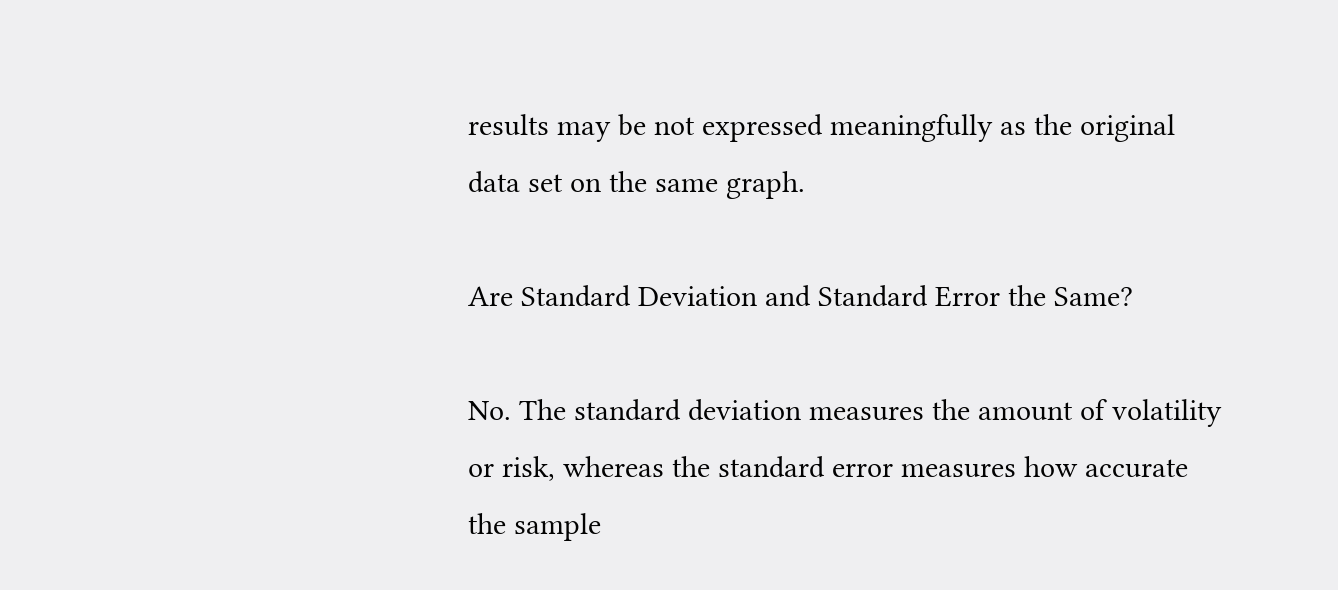results may be not expressed meaningfully as the original data set on the same graph.

Are Standard Deviation and Standard Error the Same?

No. The standard deviation measures the amount of volatility or risk, whereas the standard error measures how accurate the sample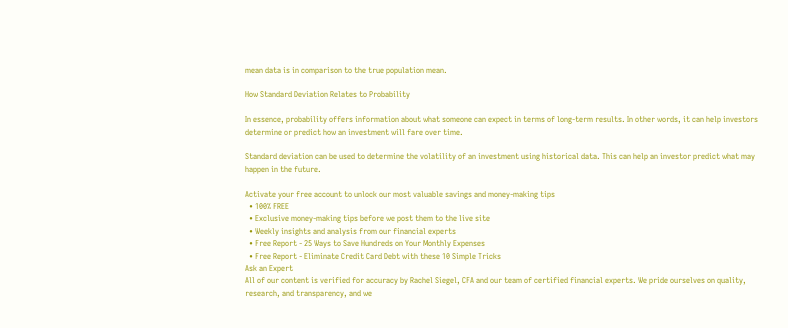mean data is in comparison to the true population mean.

How Standard Deviation Relates to Probability

In essence, probability offers information about what someone can expect in terms of long-term results. In other words, it can help investors determine or predict how an investment will fare over time.

Standard deviation can be used to determine the volatility of an investment using historical data. This can help an investor predict what may happen in the future.

Activate your free account to unlock our most valuable savings and money-making tips
  • 100% FREE
  • Exclusive money-making tips before we post them to the live site
  • Weekly insights and analysis from our financial experts
  • Free Report - 25 Ways to Save Hundreds on Your Monthly Expenses
  • Free Report - Eliminate Credit Card Debt with these 10 Simple Tricks
Ask an Expert
All of our content is verified for accuracy by Rachel Siegel, CFA and our team of certified financial experts. We pride ourselves on quality, research, and transparency, and we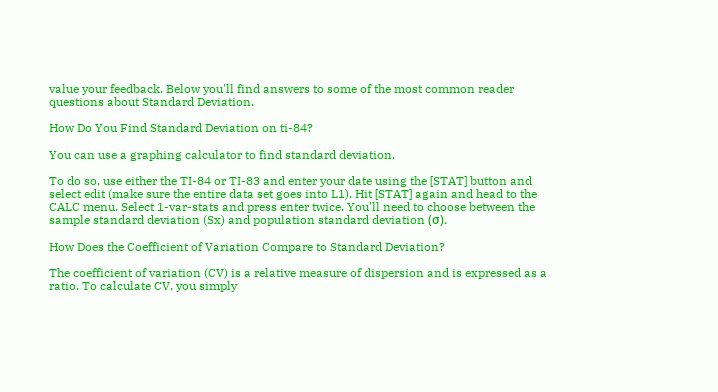value your feedback. Below you'll find answers to some of the most common reader questions about Standard Deviation.

How Do You Find Standard Deviation on ti-84?

You can use a graphing calculator to find standard deviation.

To do so, use either the TI-84 or TI-83 and enter your date using the [STAT] button and select edit (make sure the entire data set goes into L1). Hit [STAT] again and head to the CALC menu. Select 1-var-stats and press enter twice. You'll need to choose between the sample standard deviation (Sx) and population standard deviation (σ).

How Does the Coefficient of Variation Compare to Standard Deviation?

The coefficient of variation (CV) is a relative measure of dispersion and is expressed as a ratio. To calculate CV, you simply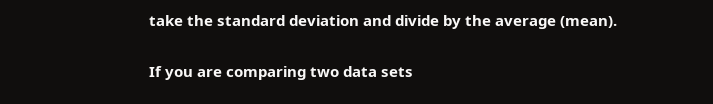take the standard deviation and divide by the average (mean).

If you are comparing two data sets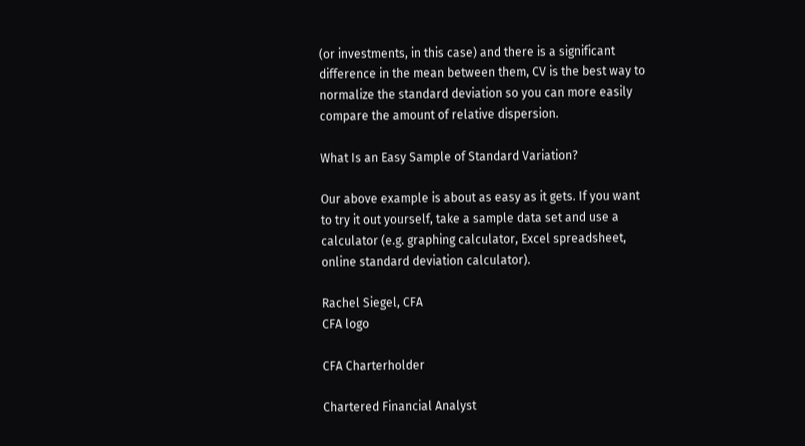(or investments, in this case) and there is a significant difference in the mean between them, CV is the best way to normalize the standard deviation so you can more easily compare the amount of relative dispersion.

What Is an Easy Sample of Standard Variation?

Our above example is about as easy as it gets. If you want to try it out yourself, take a sample data set and use a calculator (e.g. graphing calculator, Excel spreadsheet, online standard deviation calculator).

Rachel Siegel, CFA
CFA logo

CFA Charterholder

Chartered Financial Analyst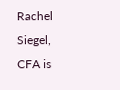Rachel Siegel, CFA is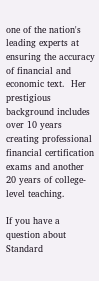one of the nation's leading experts at ensuring the accuracy of financial and economic text.  Her prestigious background includes over 10 years creating professional financial certification exams and another 20 years of college-level teaching.

If you have a question about Standard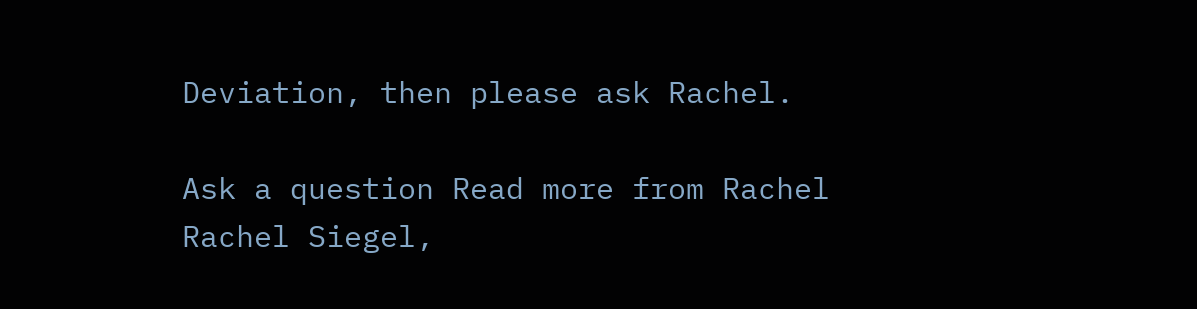Deviation, then please ask Rachel.

Ask a question Read more from Rachel
Rachel Siegel,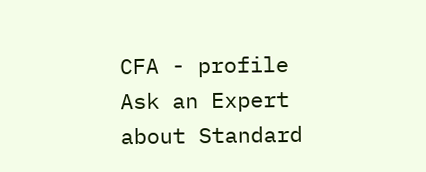CFA - profile
Ask an Expert about Standard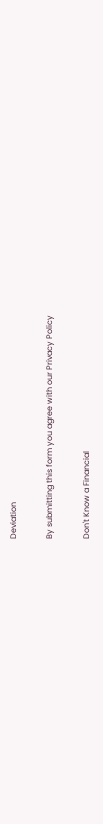Deviation

By submitting this form you agree with our Privacy Policy

Don't Know a Financial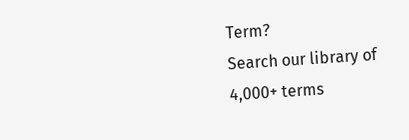Term?
Search our library of 4,000+ terms